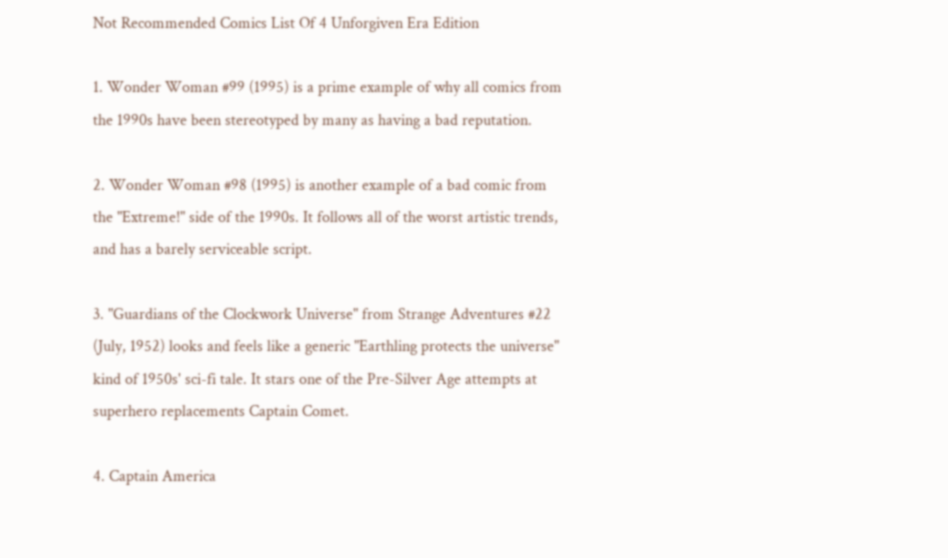Not Recommended Comics List Of 4 Unforgiven Era Edition

1. Wonder Woman #99 (1995) is a prime example of why all comics from the 1990s have been stereotyped by many as having a bad reputation.

2. Wonder Woman #98 (1995) is another example of a bad comic from the "Extreme!" side of the 1990s. It follows all of the worst artistic trends, and has a barely serviceable script.

3. "Guardians of the Clockwork Universe" from Strange Adventures #22 (July, 1952) looks and feels like a generic "Earthling protects the universe" kind of 1950s' sci-fi tale. It stars one of the Pre-Silver Age attempts at superhero replacements Captain Comet.

4. Captain America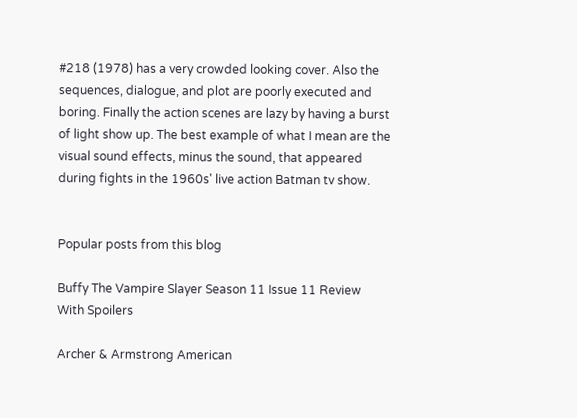#218 (1978) has a very crowded looking cover. Also the sequences, dialogue, and plot are poorly executed and boring. Finally the action scenes are lazy by having a burst of light show up. The best example of what I mean are the visual sound effects, minus the sound, that appeared during fights in the 1960s' live action Batman tv show.


Popular posts from this blog

Buffy The Vampire Slayer Season 11 Issue 11 Review With Spoilers

Archer & Armstrong American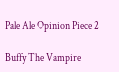Pale Ale Opinion Piece 2

Buffy The Vampire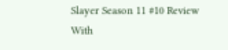Slayer Season 11 #10 Review With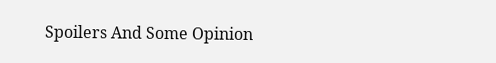Spoilers And Some Opinion